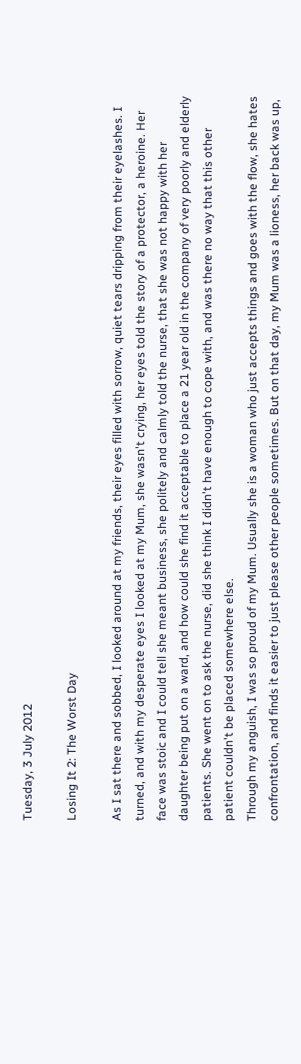Tuesday, 3 July 2012

Losing It 2: The Worst Day

As I sat there and sobbed, I looked around at my friends, their eyes filled with sorrow, quiet tears dripping from their eyelashes. I turned, and with my desperate eyes I looked at my Mum, she wasn't crying, her eyes told the story of a protector, a heroine. Her face was stoic and I could tell she meant business, she politely and calmly told the nurse, that she was not happy with her daughter being put on a ward, and how could she find it acceptable to place a 21 year old in the company of very poorly and elderly patients. She went on to ask the nurse, did she think I didn't have enough to cope with, and was there no way that this other patient couldn't be placed somewhere else.
Through my anguish, I was so proud of my Mum. Usually she is a woman who just accepts things and goes with the flow, she hates confrontation, and finds it easier to just please other people sometimes. But on that day, my Mum was a lioness, her back was up,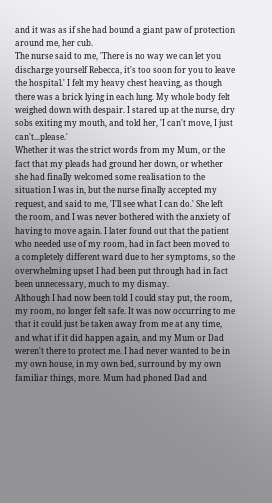and it was as if she had bound a giant paw of protection around me, her cub.
The nurse said to me, 'There is no way we can let you discharge yourself Rebecca, it's too soon for you to leave the hospital.' I felt my heavy chest heaving, as though there was a brick lying in each lung. My whole body felt weighed down with despair. I stared up at the nurse, dry sobs exiting my mouth, and told her, 'I can't move, I just can't...please.'
Whether it was the strict words from my Mum, or the fact that my pleads had ground her down, or whether she had finally welcomed some realisation to the situation I was in, but the nurse finally accepted my request, and said to me, 'I'll see what I can do.' She left the room, and I was never bothered with the anxiety of having to move again. I later found out that the patient who needed use of my room, had in fact been moved to a completely different ward due to her symptoms, so the overwhelming upset I had been put through had in fact been unnecessary, much to my dismay.
Although I had now been told I could stay put, the room, my room, no longer felt safe. It was now occurring to me that it could just be taken away from me at any time, and what if it did happen again, and my Mum or Dad weren't there to protect me. I had never wanted to be in my own house, in my own bed, surround by my own familiar things, more. Mum had phoned Dad and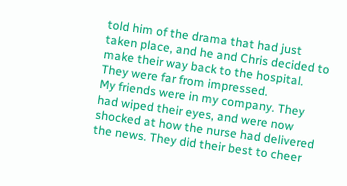told him of the drama that had just taken place, and he and Chris decided to make their way back to the hospital. They were far from impressed.
My friends were in my company. They had wiped their eyes, and were now shocked at how the nurse had delivered the news. They did their best to cheer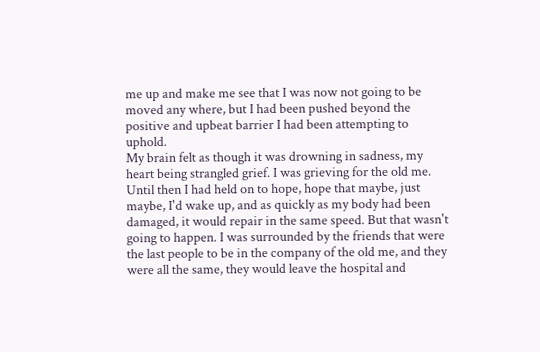me up and make me see that I was now not going to be moved any where, but I had been pushed beyond the positive and upbeat barrier I had been attempting to uphold.
My brain felt as though it was drowning in sadness, my heart being strangled grief. I was grieving for the old me. Until then I had held on to hope, hope that maybe, just maybe, I'd wake up, and as quickly as my body had been damaged, it would repair in the same speed. But that wasn't going to happen. I was surrounded by the friends that were the last people to be in the company of the old me, and they were all the same, they would leave the hospital and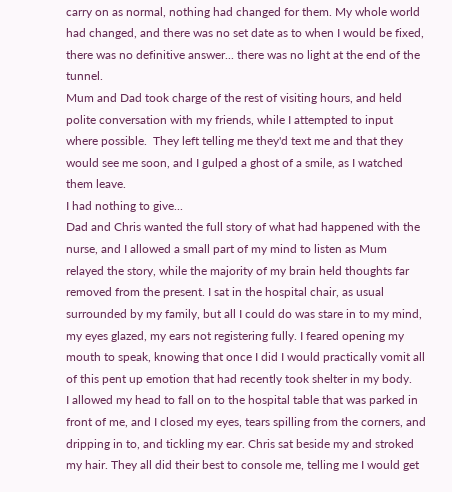carry on as normal, nothing had changed for them. My whole world had changed, and there was no set date as to when I would be fixed, there was no definitive answer... there was no light at the end of the tunnel.
Mum and Dad took charge of the rest of visiting hours, and held polite conversation with my friends, while I attempted to input where possible.  They left telling me they'd text me and that they would see me soon, and I gulped a ghost of a smile, as I watched them leave.
I had nothing to give...
Dad and Chris wanted the full story of what had happened with the nurse, and I allowed a small part of my mind to listen as Mum relayed the story, while the majority of my brain held thoughts far removed from the present. I sat in the hospital chair, as usual surrounded by my family, but all I could do was stare in to my mind, my eyes glazed, my ears not registering fully. I feared opening my mouth to speak, knowing that once I did I would practically vomit all of this pent up emotion that had recently took shelter in my body.
I allowed my head to fall on to the hospital table that was parked in front of me, and I closed my eyes, tears spilling from the corners, and dripping in to, and tickling my ear. Chris sat beside my and stroked my hair. They all did their best to console me, telling me I would get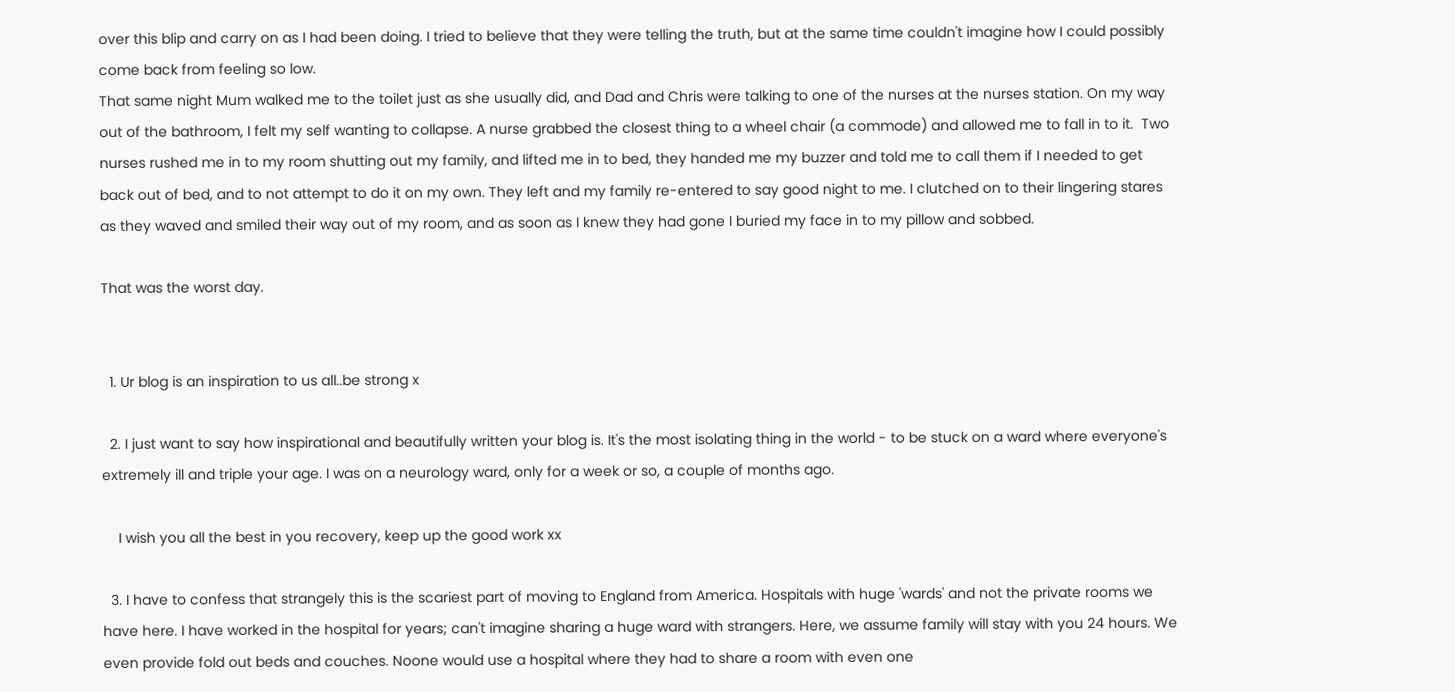over this blip and carry on as I had been doing. I tried to believe that they were telling the truth, but at the same time couldn't imagine how I could possibly come back from feeling so low.
That same night Mum walked me to the toilet just as she usually did, and Dad and Chris were talking to one of the nurses at the nurses station. On my way out of the bathroom, I felt my self wanting to collapse. A nurse grabbed the closest thing to a wheel chair (a commode) and allowed me to fall in to it.  Two nurses rushed me in to my room shutting out my family, and lifted me in to bed, they handed me my buzzer and told me to call them if I needed to get back out of bed, and to not attempt to do it on my own. They left and my family re-entered to say good night to me. I clutched on to their lingering stares as they waved and smiled their way out of my room, and as soon as I knew they had gone I buried my face in to my pillow and sobbed.

That was the worst day.


  1. Ur blog is an inspiration to us all..be strong x

  2. I just want to say how inspirational and beautifully written your blog is. It's the most isolating thing in the world - to be stuck on a ward where everyone's extremely ill and triple your age. I was on a neurology ward, only for a week or so, a couple of months ago.

    I wish you all the best in you recovery, keep up the good work xx

  3. I have to confess that strangely this is the scariest part of moving to England from America. Hospitals with huge 'wards' and not the private rooms we have here. I have worked in the hospital for years; can't imagine sharing a huge ward with strangers. Here, we assume family will stay with you 24 hours. We even provide fold out beds and couches. Noone would use a hospital where they had to share a room with even one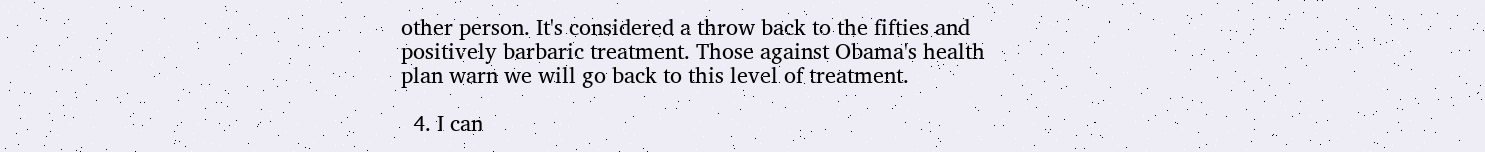other person. It's considered a throw back to the fifties and positively barbaric treatment. Those against Obama's health plan warn we will go back to this level of treatment.

  4. I can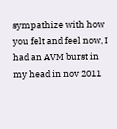sympathize with how you felt and feel now, I had an AVM burst in my head in nov 2011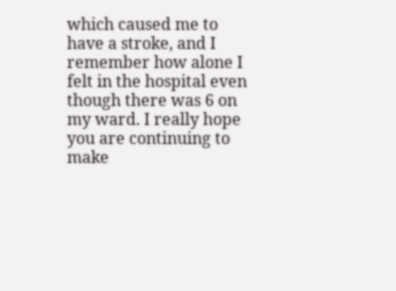which caused me to have a stroke, and I remember how alone I felt in the hospital even though there was 6 on my ward. I really hope you are continuing to make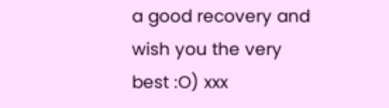a good recovery and wish you the very best :O) xxx